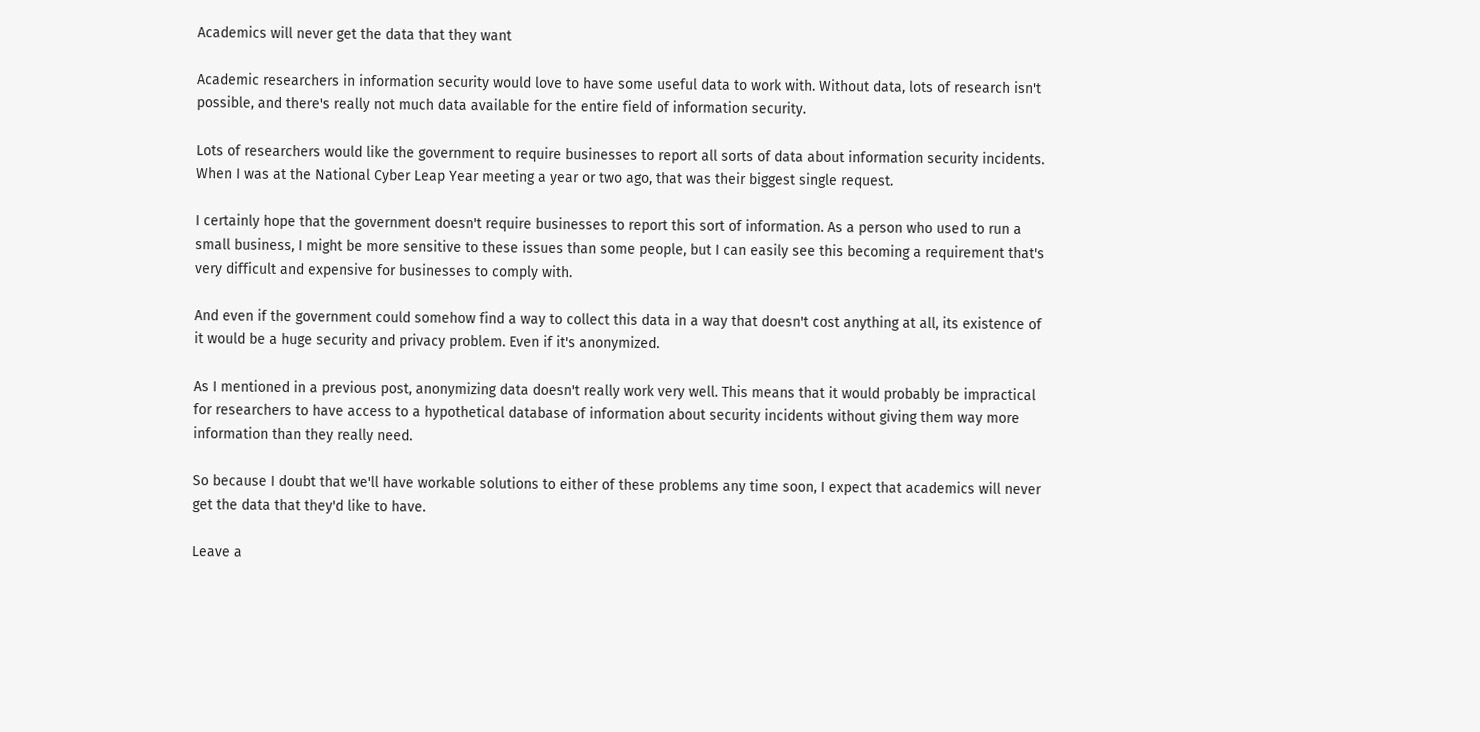Academics will never get the data that they want

Academic researchers in information security would love to have some useful data to work with. Without data, lots of research isn't possible, and there's really not much data available for the entire field of information security.

Lots of researchers would like the government to require businesses to report all sorts of data about information security incidents. When I was at the National Cyber Leap Year meeting a year or two ago, that was their biggest single request.

I certainly hope that the government doesn't require businesses to report this sort of information. As a person who used to run a small business, I might be more sensitive to these issues than some people, but I can easily see this becoming a requirement that's very difficult and expensive for businesses to comply with.

And even if the government could somehow find a way to collect this data in a way that doesn't cost anything at all, its existence of it would be a huge security and privacy problem. Even if it's anonymized.

As I mentioned in a previous post, anonymizing data doesn't really work very well. This means that it would probably be impractical for researchers to have access to a hypothetical database of information about security incidents without giving them way more information than they really need.

So because I doubt that we'll have workable solutions to either of these problems any time soon, I expect that academics will never get the data that they'd like to have.

Leave a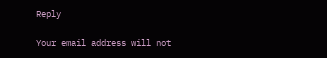Reply

Your email address will not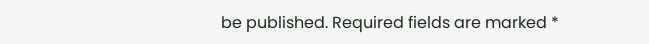be published. Required fields are marked *